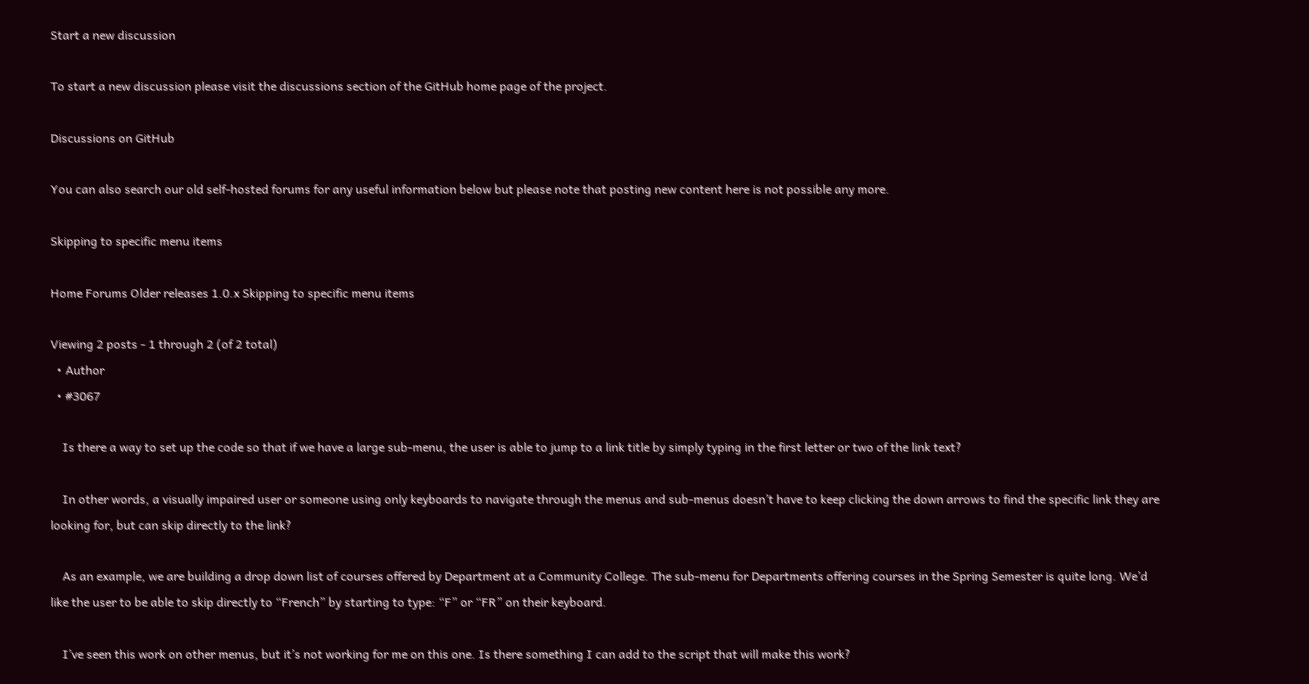Start a new discussion

To start a new discussion please visit the discussions section of the GitHub home page of the project.

Discussions on GitHub

You can also search our old self-hosted forums for any useful information below but please note that posting new content here is not possible any more.

Skipping to specific menu items

Home Forums Older releases 1.0.x Skipping to specific menu items

Viewing 2 posts - 1 through 2 (of 2 total)
  • Author
  • #3067

    Is there a way to set up the code so that if we have a large sub-menu, the user is able to jump to a link title by simply typing in the first letter or two of the link text?

    In other words, a visually impaired user or someone using only keyboards to navigate through the menus and sub-menus doesn’t have to keep clicking the down arrows to find the specific link they are looking for, but can skip directly to the link?

    As an example, we are building a drop down list of courses offered by Department at a Community College. The sub-menu for Departments offering courses in the Spring Semester is quite long. We’d like the user to be able to skip directly to “French” by starting to type: “F” or “FR” on their keyboard.

    I’ve seen this work on other menus, but it’s not working for me on this one. Is there something I can add to the script that will make this work?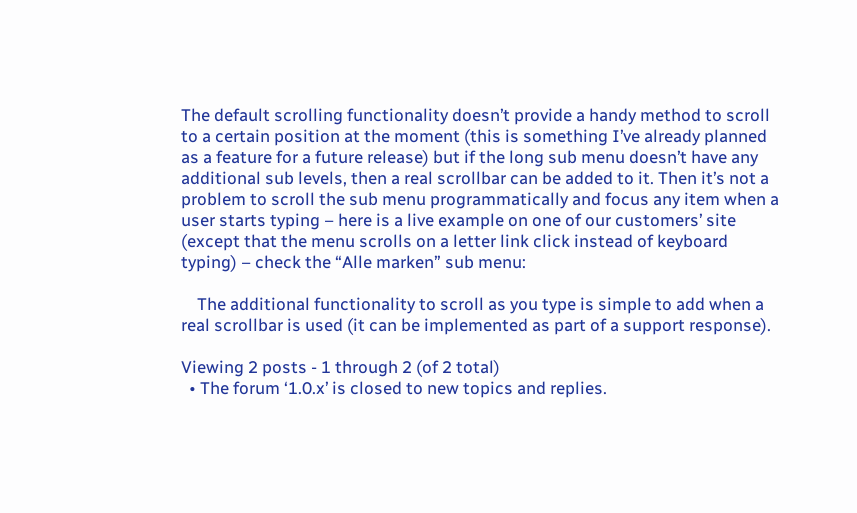The default scrolling functionality doesn’t provide a handy method to scroll to a certain position at the moment (this is something I’ve already planned as a feature for a future release) but if the long sub menu doesn’t have any additional sub levels, then a real scrollbar can be added to it. Then it’s not a problem to scroll the sub menu programmatically and focus any item when a user starts typing – here is a live example on one of our customers’ site (except that the menu scrolls on a letter link click instead of keyboard typing) – check the “Alle marken” sub menu:

    The additional functionality to scroll as you type is simple to add when a real scrollbar is used (it can be implemented as part of a support response).

Viewing 2 posts - 1 through 2 (of 2 total)
  • The forum ‘1.0.x’ is closed to new topics and replies.